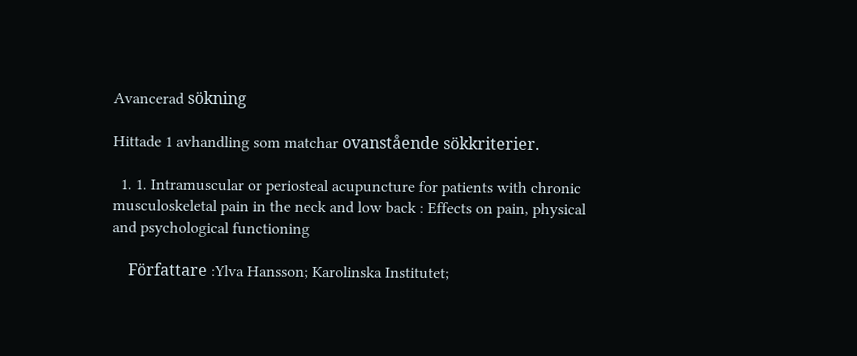Avancerad sökning

Hittade 1 avhandling som matchar ovanstående sökkriterier.

  1. 1. Intramuscular or periosteal acupuncture for patients with chronic musculoskeletal pain in the neck and low back : Effects on pain, physical and psychological functioning

    Författare :Ylva Hansson; Karolinska Institutet;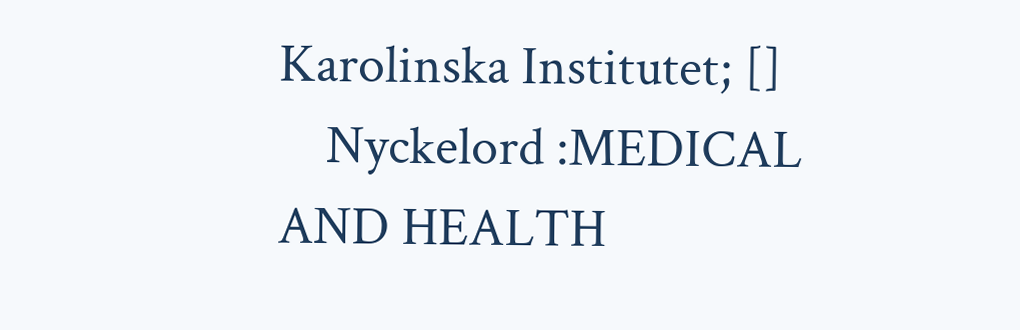Karolinska Institutet; []
    Nyckelord :MEDICAL AND HEALTH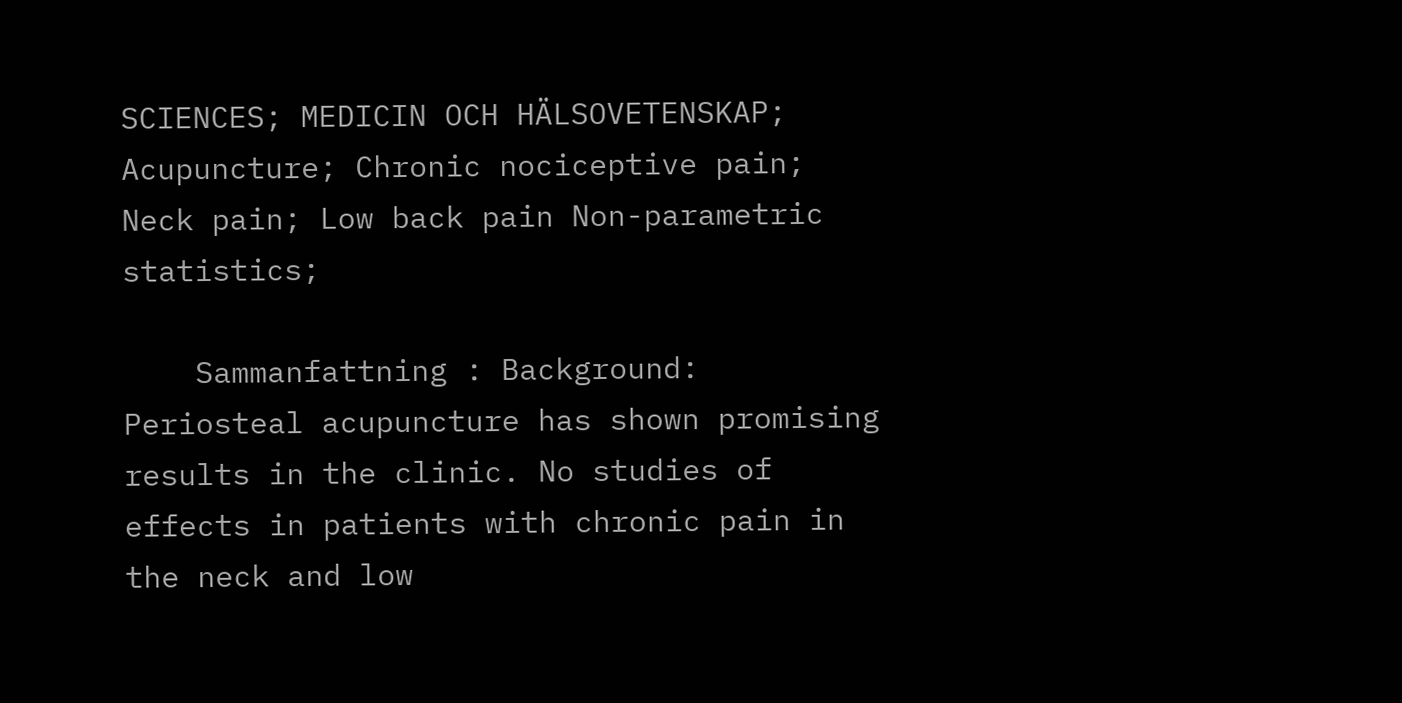SCIENCES; MEDICIN OCH HÄLSOVETENSKAP; Acupuncture; Chronic nociceptive pain; Neck pain; Low back pain Non-parametric statistics;

    Sammanfattning : Background: Periosteal acupuncture has shown promising results in the clinic. No studies of effects in patients with chronic pain in the neck and low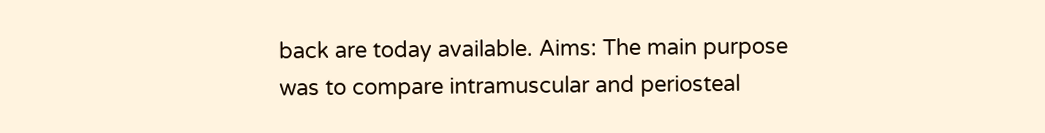back are today available. Aims: The main purpose was to compare intramuscular and periosteal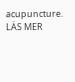acupuncture. LÄS MER